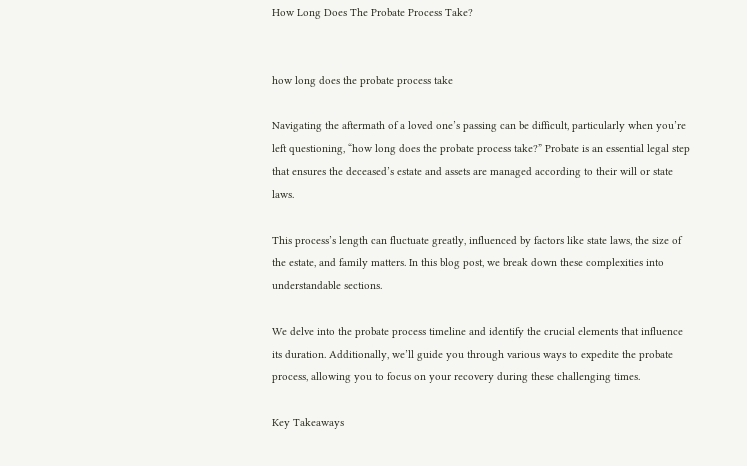How Long Does The Probate Process Take?


how long does the probate process take

Navigating the aftermath of a loved one’s passing can be difficult, particularly when you’re left questioning, “how long does the probate process take?” Probate is an essential legal step that ensures the deceased’s estate and assets are managed according to their will or state laws.

This process’s length can fluctuate greatly, influenced by factors like state laws, the size of the estate, and family matters. In this blog post, we break down these complexities into understandable sections.

We delve into the probate process timeline and identify the crucial elements that influence its duration. Additionally, we’ll guide you through various ways to expedite the probate process, allowing you to focus on your recovery during these challenging times.

Key Takeaways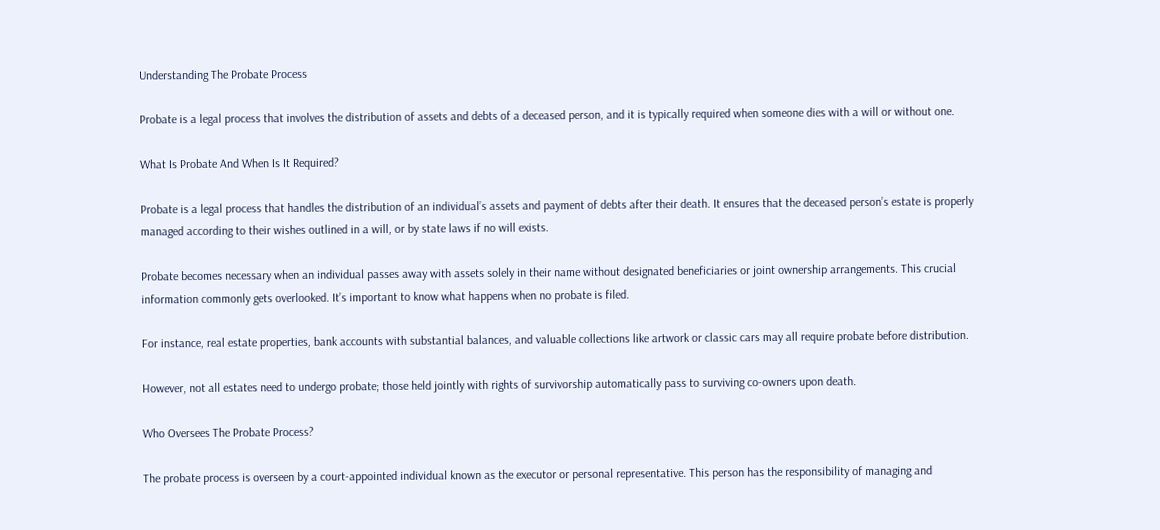Understanding The Probate Process

Probate is a legal process that involves the distribution of assets and debts of a deceased person, and it is typically required when someone dies with a will or without one.

What Is Probate And When Is It Required?

Probate is a legal process that handles the distribution of an individual’s assets and payment of debts after their death. It ensures that the deceased person’s estate is properly managed according to their wishes outlined in a will, or by state laws if no will exists.

Probate becomes necessary when an individual passes away with assets solely in their name without designated beneficiaries or joint ownership arrangements. This crucial information commonly gets overlooked. It’s important to know what happens when no probate is filed.

For instance, real estate properties, bank accounts with substantial balances, and valuable collections like artwork or classic cars may all require probate before distribution.

However, not all estates need to undergo probate; those held jointly with rights of survivorship automatically pass to surviving co-owners upon death.

Who Oversees The Probate Process?

The probate process is overseen by a court-appointed individual known as the executor or personal representative. This person has the responsibility of managing and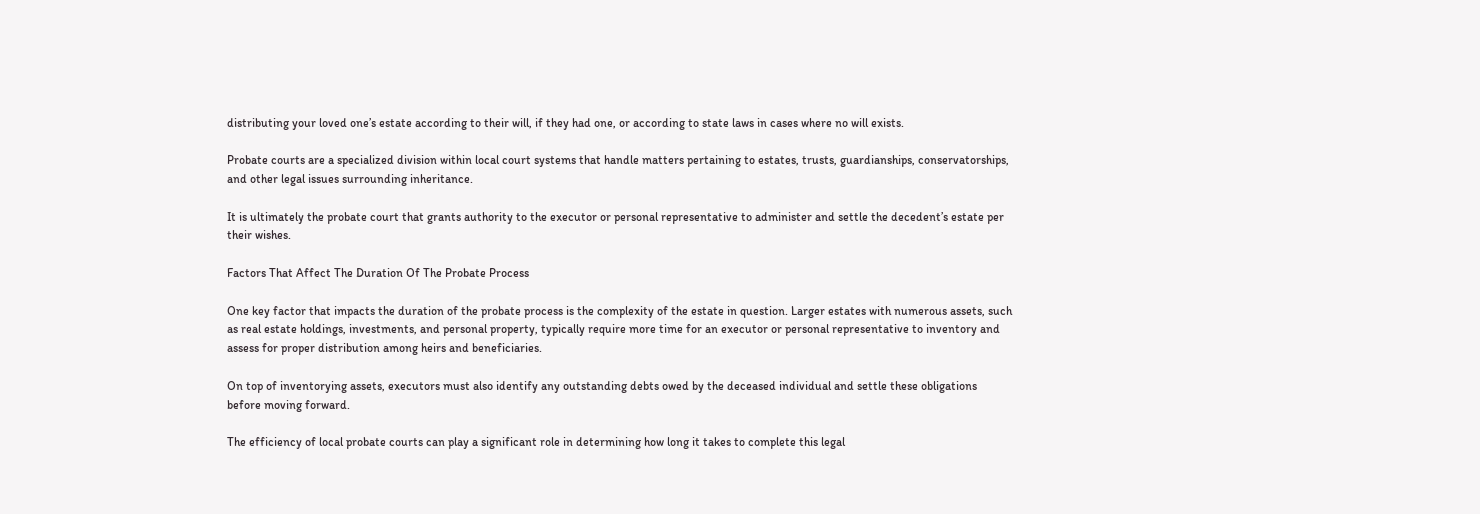distributing your loved one’s estate according to their will, if they had one, or according to state laws in cases where no will exists.

Probate courts are a specialized division within local court systems that handle matters pertaining to estates, trusts, guardianships, conservatorships, and other legal issues surrounding inheritance.

It is ultimately the probate court that grants authority to the executor or personal representative to administer and settle the decedent’s estate per their wishes.

Factors That Affect The Duration Of The Probate Process

One key factor that impacts the duration of the probate process is the complexity of the estate in question. Larger estates with numerous assets, such as real estate holdings, investments, and personal property, typically require more time for an executor or personal representative to inventory and assess for proper distribution among heirs and beneficiaries.

On top of inventorying assets, executors must also identify any outstanding debts owed by the deceased individual and settle these obligations before moving forward.

The efficiency of local probate courts can play a significant role in determining how long it takes to complete this legal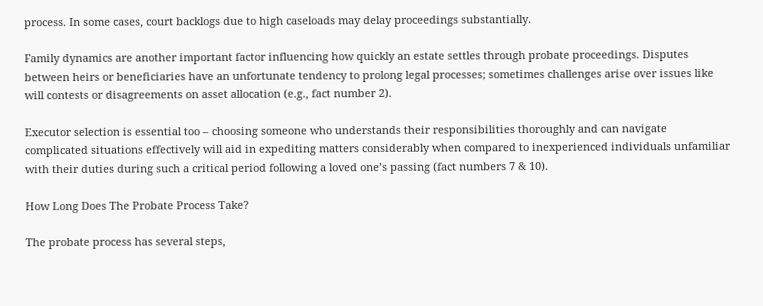process. In some cases, court backlogs due to high caseloads may delay proceedings substantially.

Family dynamics are another important factor influencing how quickly an estate settles through probate proceedings. Disputes between heirs or beneficiaries have an unfortunate tendency to prolong legal processes; sometimes challenges arise over issues like will contests or disagreements on asset allocation (e.g., fact number 2).

Executor selection is essential too – choosing someone who understands their responsibilities thoroughly and can navigate complicated situations effectively will aid in expediting matters considerably when compared to inexperienced individuals unfamiliar with their duties during such a critical period following a loved one’s passing (fact numbers 7 & 10).

How Long Does The Probate Process Take?

The probate process has several steps,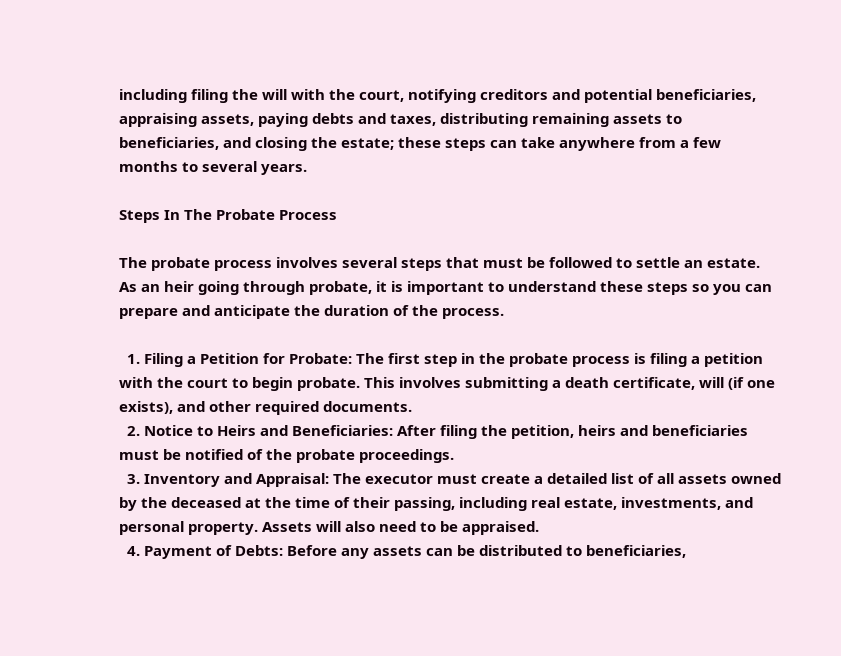including filing the will with the court, notifying creditors and potential beneficiaries, appraising assets, paying debts and taxes, distributing remaining assets to beneficiaries, and closing the estate; these steps can take anywhere from a few months to several years.

Steps In The Probate Process

The probate process involves several steps that must be followed to settle an estate. As an heir going through probate, it is important to understand these steps so you can prepare and anticipate the duration of the process.

  1. Filing a Petition for Probate: The first step in the probate process is filing a petition with the court to begin probate. This involves submitting a death certificate, will (if one exists), and other required documents.
  2. Notice to Heirs and Beneficiaries: After filing the petition, heirs and beneficiaries must be notified of the probate proceedings.
  3. Inventory and Appraisal: The executor must create a detailed list of all assets owned by the deceased at the time of their passing, including real estate, investments, and personal property. Assets will also need to be appraised.
  4. Payment of Debts: Before any assets can be distributed to beneficiaries,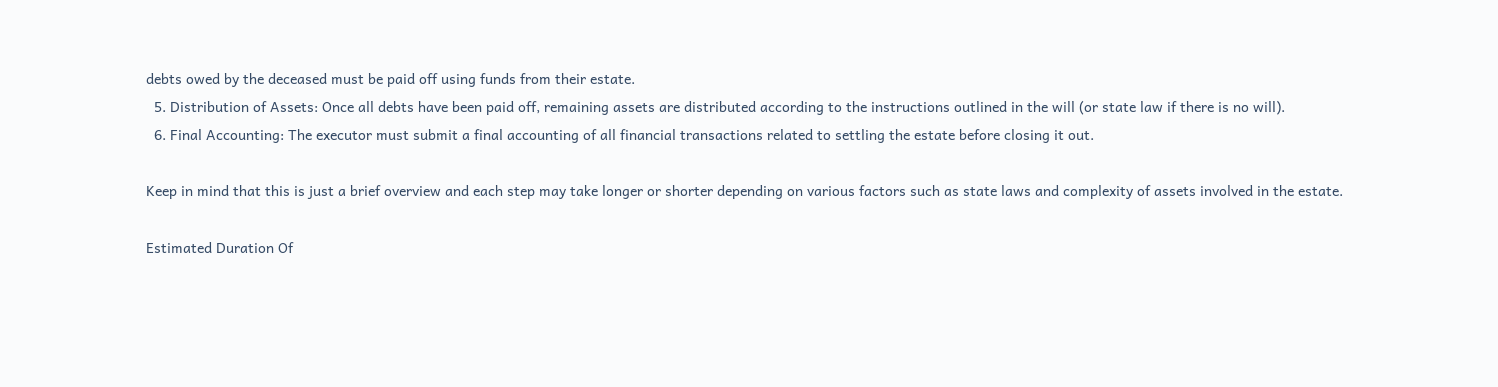debts owed by the deceased must be paid off using funds from their estate.
  5. Distribution of Assets: Once all debts have been paid off, remaining assets are distributed according to the instructions outlined in the will (or state law if there is no will).
  6. Final Accounting: The executor must submit a final accounting of all financial transactions related to settling the estate before closing it out.

Keep in mind that this is just a brief overview and each step may take longer or shorter depending on various factors such as state laws and complexity of assets involved in the estate.

Estimated Duration Of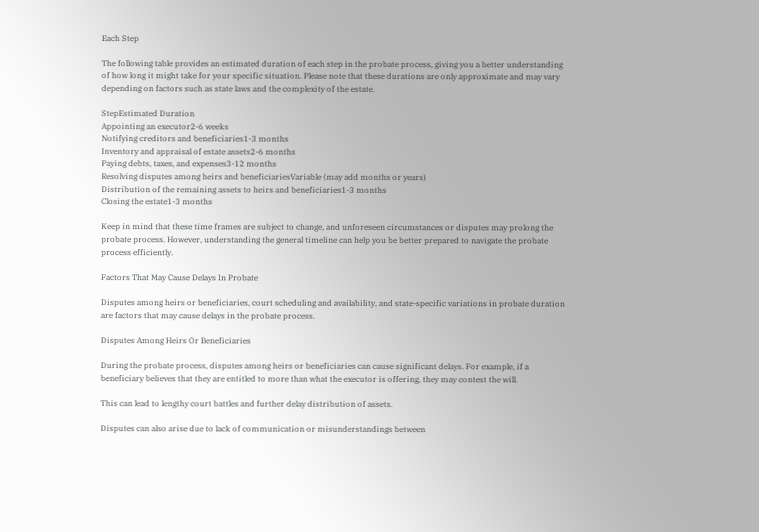Each Step

The following table provides an estimated duration of each step in the probate process, giving you a better understanding of how long it might take for your specific situation. Please note that these durations are only approximate and may vary depending on factors such as state laws and the complexity of the estate.

StepEstimated Duration
Appointing an executor2-6 weeks
Notifying creditors and beneficiaries1-3 months
Inventory and appraisal of estate assets2-6 months
Paying debts, taxes, and expenses3-12 months
Resolving disputes among heirs and beneficiariesVariable (may add months or years)
Distribution of the remaining assets to heirs and beneficiaries1-3 months
Closing the estate1-3 months

Keep in mind that these time frames are subject to change, and unforeseen circumstances or disputes may prolong the probate process. However, understanding the general timeline can help you be better prepared to navigate the probate process efficiently.

Factors That May Cause Delays In Probate

Disputes among heirs or beneficiaries, court scheduling and availability, and state-specific variations in probate duration are factors that may cause delays in the probate process.

Disputes Among Heirs Or Beneficiaries

During the probate process, disputes among heirs or beneficiaries can cause significant delays. For example, if a beneficiary believes that they are entitled to more than what the executor is offering, they may contest the will.

This can lead to lengthy court battles and further delay distribution of assets.

Disputes can also arise due to lack of communication or misunderstandings between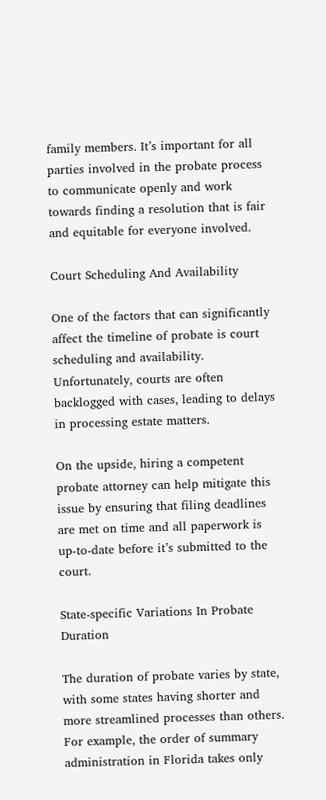family members. It’s important for all parties involved in the probate process to communicate openly and work towards finding a resolution that is fair and equitable for everyone involved.

Court Scheduling And Availability

One of the factors that can significantly affect the timeline of probate is court scheduling and availability. Unfortunately, courts are often backlogged with cases, leading to delays in processing estate matters.

On the upside, hiring a competent probate attorney can help mitigate this issue by ensuring that filing deadlines are met on time and all paperwork is up-to-date before it’s submitted to the court.

State-specific Variations In Probate Duration

The duration of probate varies by state, with some states having shorter and more streamlined processes than others. For example, the order of summary administration in Florida takes only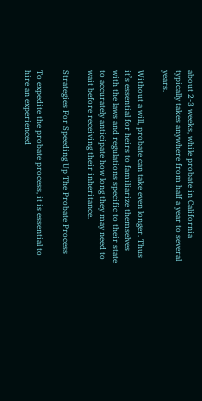about 2-3 weeks, while probate in California typically takes anywhere from half a year to several years.

Without a will, probate can take even longer. Thus it’s essential for heirs to familiarize themselves with the laws and regulations specific to their state to accurately anticipate how long they may need to wait before receiving their inheritance.

Strategies For Speeding Up The Probate Process

To expedite the probate process, it is essential to hire an experienced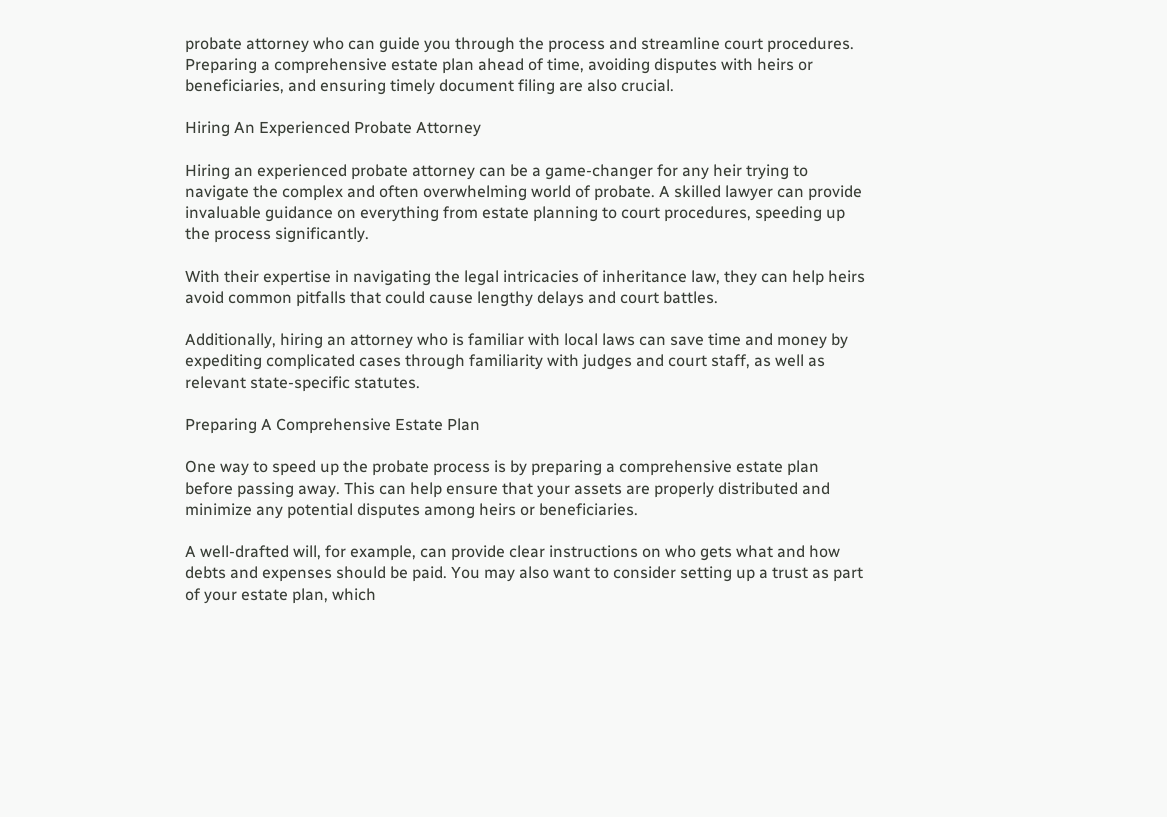probate attorney who can guide you through the process and streamline court procedures. Preparing a comprehensive estate plan ahead of time, avoiding disputes with heirs or beneficiaries, and ensuring timely document filing are also crucial.

Hiring An Experienced Probate Attorney

Hiring an experienced probate attorney can be a game-changer for any heir trying to navigate the complex and often overwhelming world of probate. A skilled lawyer can provide invaluable guidance on everything from estate planning to court procedures, speeding up the process significantly.

With their expertise in navigating the legal intricacies of inheritance law, they can help heirs avoid common pitfalls that could cause lengthy delays and court battles.

Additionally, hiring an attorney who is familiar with local laws can save time and money by expediting complicated cases through familiarity with judges and court staff, as well as relevant state-specific statutes.

Preparing A Comprehensive Estate Plan

One way to speed up the probate process is by preparing a comprehensive estate plan before passing away. This can help ensure that your assets are properly distributed and minimize any potential disputes among heirs or beneficiaries.

A well-drafted will, for example, can provide clear instructions on who gets what and how debts and expenses should be paid. You may also want to consider setting up a trust as part of your estate plan, which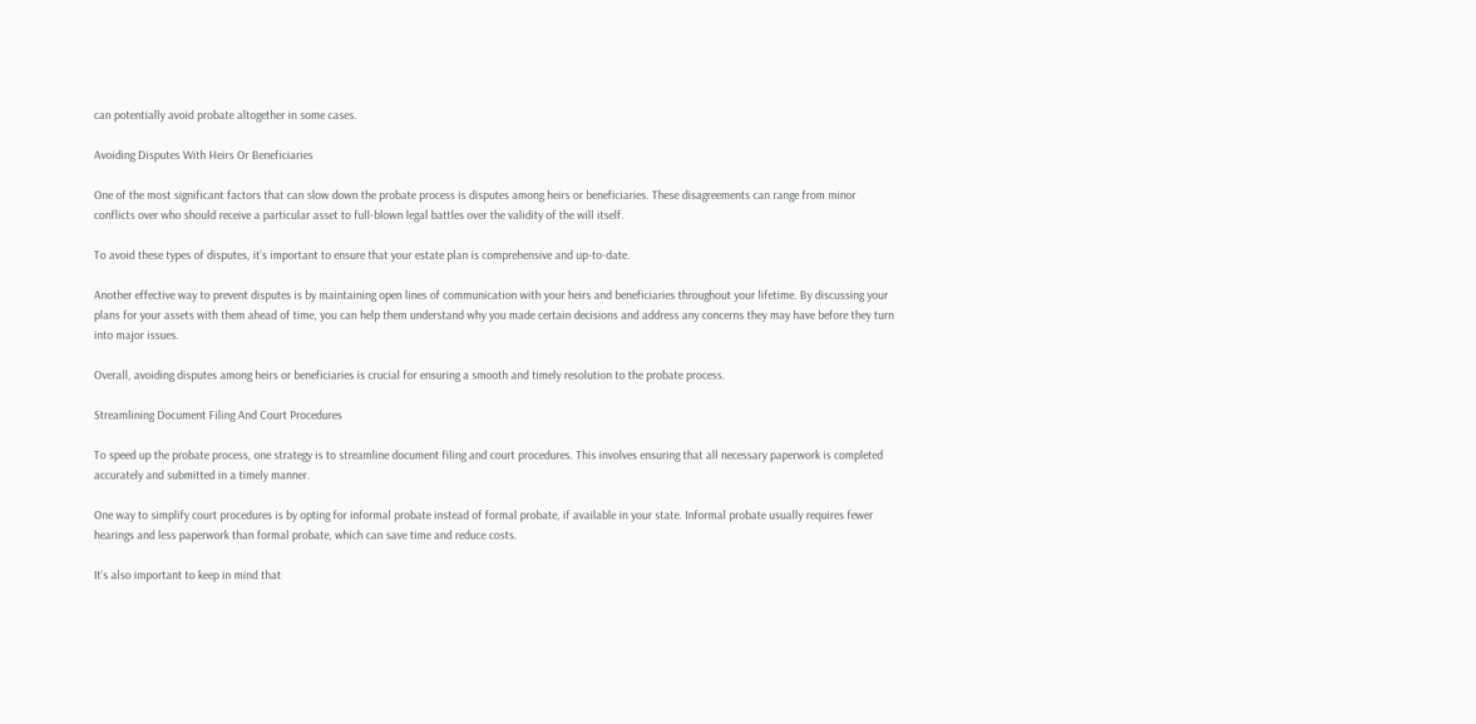can potentially avoid probate altogether in some cases.

Avoiding Disputes With Heirs Or Beneficiaries

One of the most significant factors that can slow down the probate process is disputes among heirs or beneficiaries. These disagreements can range from minor conflicts over who should receive a particular asset to full-blown legal battles over the validity of the will itself.

To avoid these types of disputes, it’s important to ensure that your estate plan is comprehensive and up-to-date.

Another effective way to prevent disputes is by maintaining open lines of communication with your heirs and beneficiaries throughout your lifetime. By discussing your plans for your assets with them ahead of time, you can help them understand why you made certain decisions and address any concerns they may have before they turn into major issues.

Overall, avoiding disputes among heirs or beneficiaries is crucial for ensuring a smooth and timely resolution to the probate process.

Streamlining Document Filing And Court Procedures

To speed up the probate process, one strategy is to streamline document filing and court procedures. This involves ensuring that all necessary paperwork is completed accurately and submitted in a timely manner.

One way to simplify court procedures is by opting for informal probate instead of formal probate, if available in your state. Informal probate usually requires fewer hearings and less paperwork than formal probate, which can save time and reduce costs.

It’s also important to keep in mind that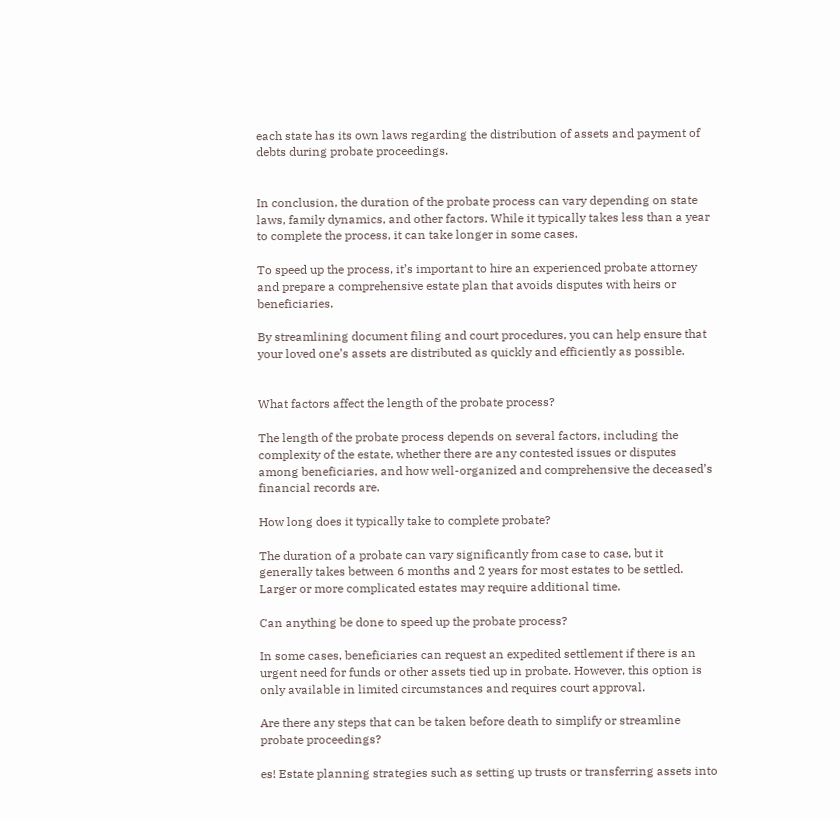each state has its own laws regarding the distribution of assets and payment of debts during probate proceedings.


In conclusion, the duration of the probate process can vary depending on state laws, family dynamics, and other factors. While it typically takes less than a year to complete the process, it can take longer in some cases.

To speed up the process, it’s important to hire an experienced probate attorney and prepare a comprehensive estate plan that avoids disputes with heirs or beneficiaries.

By streamlining document filing and court procedures, you can help ensure that your loved one’s assets are distributed as quickly and efficiently as possible.


What factors affect the length of the probate process?

The length of the probate process depends on several factors, including the complexity of the estate, whether there are any contested issues or disputes among beneficiaries, and how well-organized and comprehensive the deceased’s financial records are.

How long does it typically take to complete probate?

The duration of a probate can vary significantly from case to case, but it generally takes between 6 months and 2 years for most estates to be settled. Larger or more complicated estates may require additional time.

Can anything be done to speed up the probate process?

In some cases, beneficiaries can request an expedited settlement if there is an urgent need for funds or other assets tied up in probate. However, this option is only available in limited circumstances and requires court approval.

Are there any steps that can be taken before death to simplify or streamline probate proceedings?

es! Estate planning strategies such as setting up trusts or transferring assets into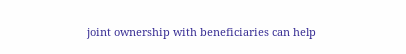joint ownership with beneficiaries can help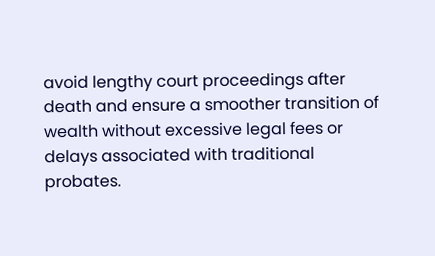avoid lengthy court proceedings after death and ensure a smoother transition of wealth without excessive legal fees or delays associated with traditional probates.